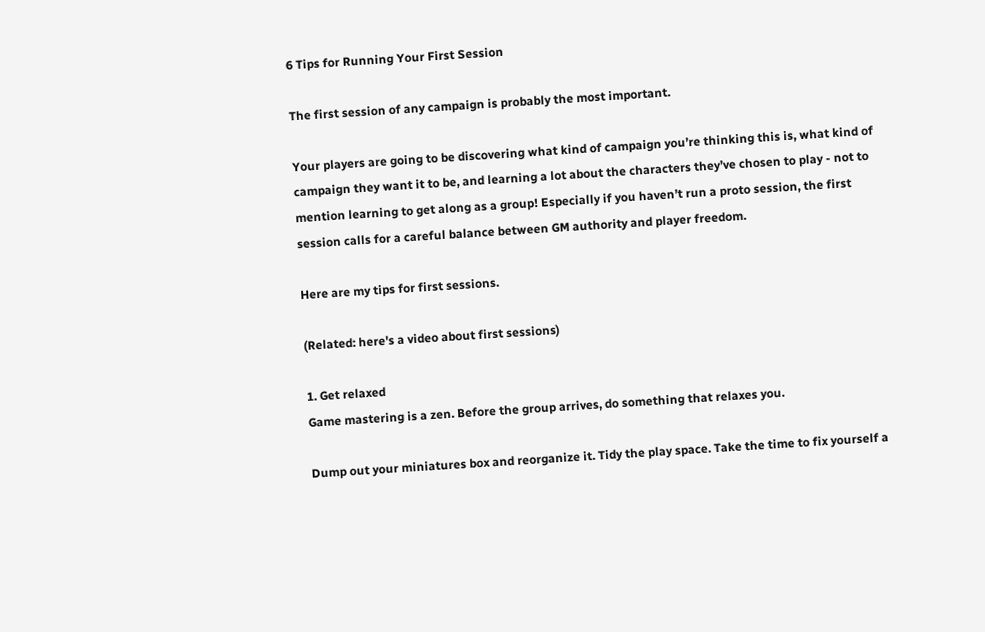6 Tips for Running Your First Session

The first session of any campaign is probably the most important.

Your players are going to be discovering what kind of campaign you’re thinking this is, what kind of campaign they want it to be, and learning a lot about the characters they’ve chosen to play - not to mention learning to get along as a group! Especially if you haven’t run a proto session, the first session calls for a careful balance between GM authority and player freedom.

Here are my tips for first sessions.

(Related: here's a video about first sessions)

1. Get relaxed
Game mastering is a zen. Before the group arrives, do something that relaxes you.

Dump out your miniatures box and reorganize it. Tidy the play space. Take the time to fix yourself a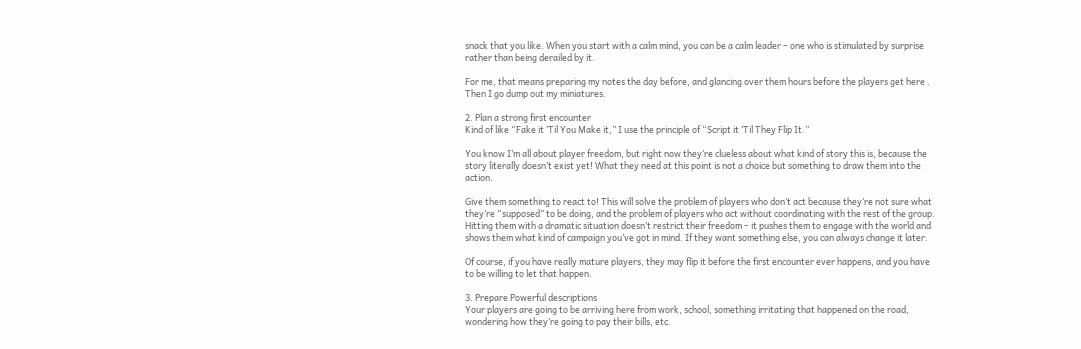snack that you like. When you start with a calm mind, you can be a calm leader – one who is stimulated by surprise rather than being derailed by it.

For me, that means preparing my notes the day before, and glancing over them hours before the players get here . Then I go dump out my miniatures.

2. Plan a strong first encounter
Kind of like “Fake it ‘Til You Make it,” I use the principle of “Script it ‘Til They Flip It.”

You know I’m all about player freedom, but right now they’re clueless about what kind of story this is, because the story literally doesn’t exist yet! What they need at this point is not a choice but something to draw them into the action.

Give them something to react to! This will solve the problem of players who don’t act because they’re not sure what they’re “supposed” to be doing, and the problem of players who act without coordinating with the rest of the group. Hitting them with a dramatic situation doesn’t restrict their freedom – it pushes them to engage with the world and shows them what kind of campaign you’ve got in mind. If they want something else, you can always change it later.

Of course, if you have really mature players, they may flip it before the first encounter ever happens, and you have to be willing to let that happen.

3. Prepare Powerful descriptions
Your players are going to be arriving here from work, school, something irritating that happened on the road, wondering how they’re going to pay their bills, etc.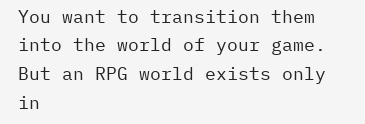You want to transition them into the world of your game. But an RPG world exists only in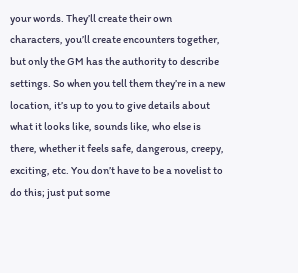your words. They’ll create their own characters, you’ll create encounters together, but only the GM has the authority to describe settings. So when you tell them they’re in a new location, it’s up to you to give details about what it looks like, sounds like, who else is there, whether it feels safe, dangerous, creepy, exciting, etc. You don’t have to be a novelist to do this; just put some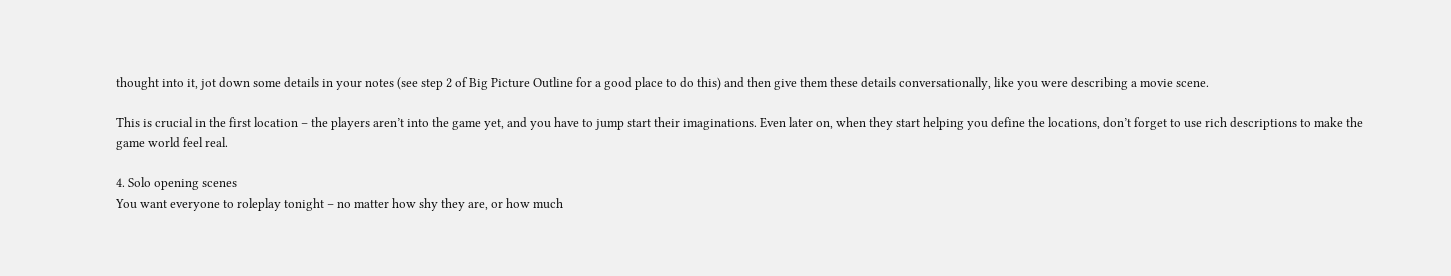thought into it, jot down some details in your notes (see step 2 of Big Picture Outline for a good place to do this) and then give them these details conversationally, like you were describing a movie scene.

This is crucial in the first location – the players aren’t into the game yet, and you have to jump start their imaginations. Even later on, when they start helping you define the locations, don’t forget to use rich descriptions to make the game world feel real.

4. Solo opening scenes
You want everyone to roleplay tonight – no matter how shy they are, or how much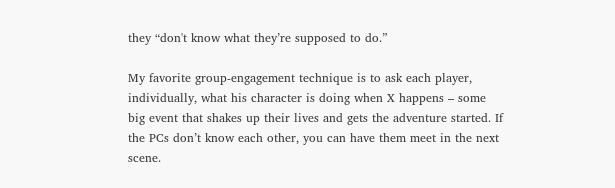they “don't know what they’re supposed to do.”

My favorite group-engagement technique is to ask each player, individually, what his character is doing when X happens – some big event that shakes up their lives and gets the adventure started. If the PCs don’t know each other, you can have them meet in the next scene.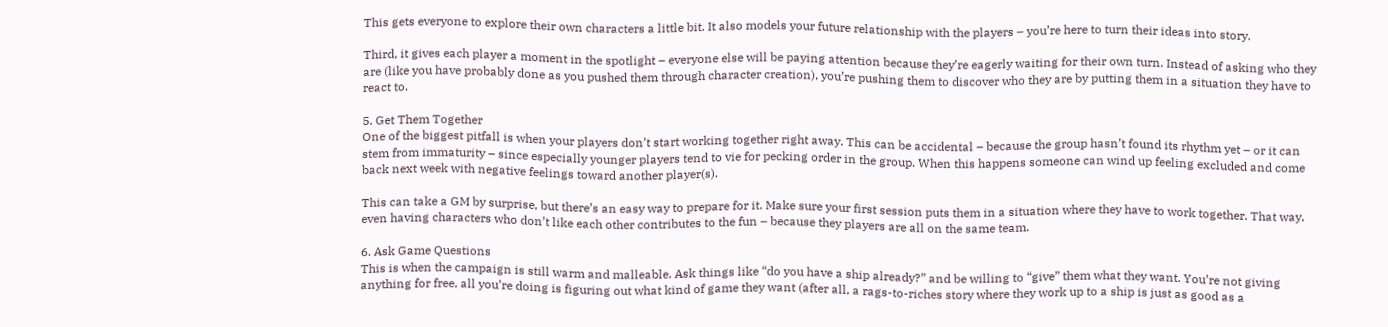This gets everyone to explore their own characters a little bit. It also models your future relationship with the players – you’re here to turn their ideas into story.

Third, it gives each player a moment in the spotlight – everyone else will be paying attention because they’re eagerly waiting for their own turn. Instead of asking who they are (like you have probably done as you pushed them through character creation), you’re pushing them to discover who they are by putting them in a situation they have to react to.

5. Get Them Together
One of the biggest pitfall is when your players don’t start working together right away. This can be accidental – because the group hasn’t found its rhythm yet – or it can stem from immaturity – since especially younger players tend to vie for pecking order in the group. When this happens someone can wind up feeling excluded and come back next week with negative feelings toward another player(s).

This can take a GM by surprise, but there’s an easy way to prepare for it. Make sure your first session puts them in a situation where they have to work together. That way, even having characters who don’t like each other contributes to the fun – because they players are all on the same team.

6. Ask Game Questions
This is when the campaign is still warm and malleable. Ask things like “do you have a ship already?” and be willing to “give” them what they want. You’re not giving anything for free, all you’re doing is figuring out what kind of game they want (after all, a rags-to-riches story where they work up to a ship is just as good as a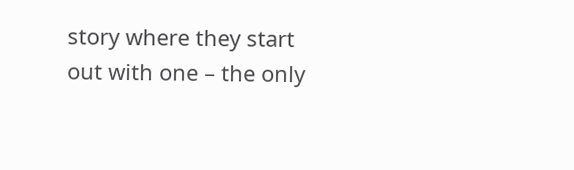story where they start out with one – the only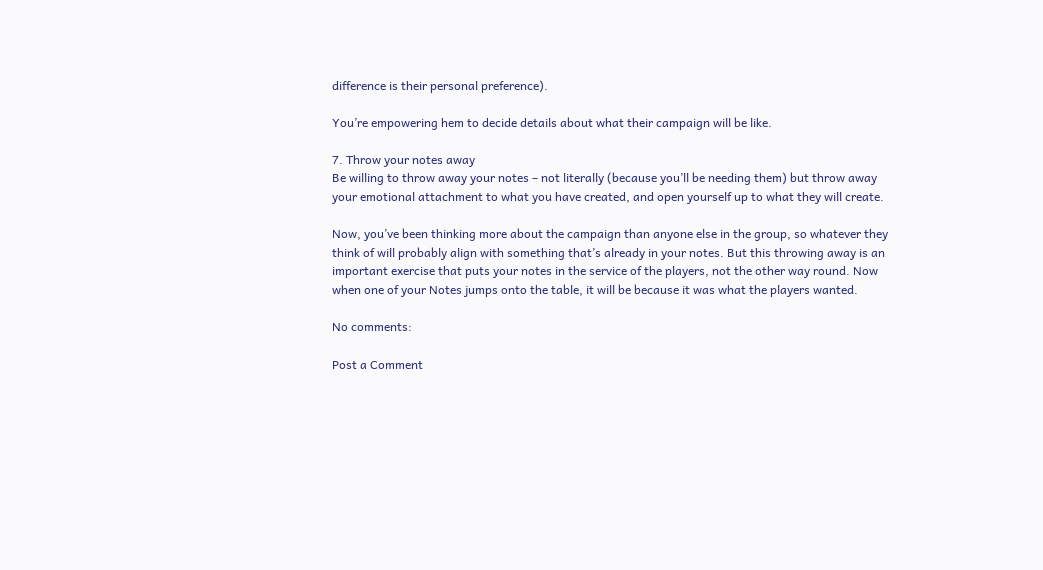difference is their personal preference).

You’re empowering hem to decide details about what their campaign will be like.

7. Throw your notes away
Be willing to throw away your notes – not literally (because you’ll be needing them) but throw away your emotional attachment to what you have created, and open yourself up to what they will create.

Now, you’ve been thinking more about the campaign than anyone else in the group, so whatever they think of will probably align with something that’s already in your notes. But this throwing away is an important exercise that puts your notes in the service of the players, not the other way round. Now when one of your Notes jumps onto the table, it will be because it was what the players wanted.

No comments:

Post a Comment